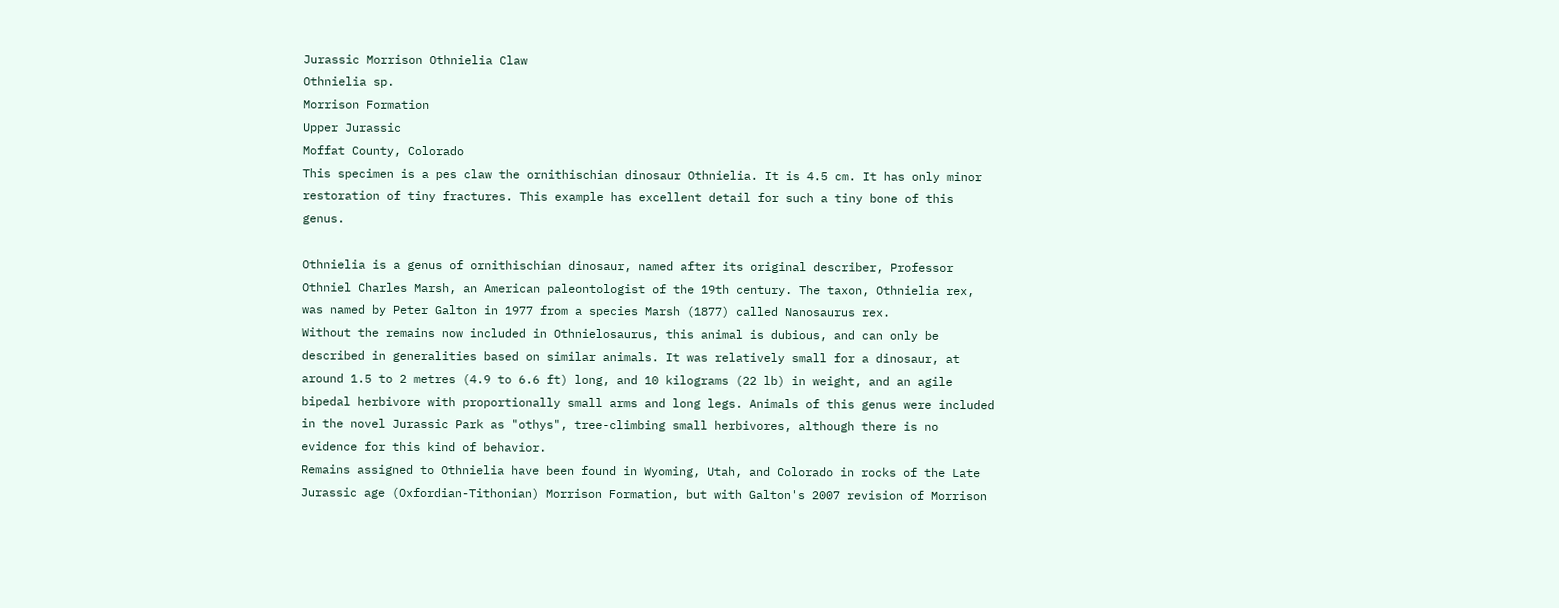Jurassic Morrison Othnielia Claw
Othnielia sp.
Morrison Formation
Upper Jurassic
Moffat County, Colorado
This specimen is a pes claw the ornithischian dinosaur Othnielia. It is 4.5 cm. It has only minor restoration of tiny fractures. This example has excellent detail for such a tiny bone of this genus.

Othnielia is a genus of ornithischian dinosaur, named after its original describer, Professor Othniel Charles Marsh, an American paleontologist of the 19th century. The taxon, Othnielia rex, was named by Peter Galton in 1977 from a species Marsh (1877) called Nanosaurus rex.
Without the remains now included in Othnielosaurus, this animal is dubious, and can only be described in generalities based on similar animals. It was relatively small for a dinosaur, at around 1.5 to 2 metres (4.9 to 6.6 ft) long, and 10 kilograms (22 lb) in weight, and an agile bipedal herbivore with proportionally small arms and long legs. Animals of this genus were included in the novel Jurassic Park as "othys", tree-climbing small herbivores, although there is no evidence for this kind of behavior.
Remains assigned to Othnielia have been found in Wyoming, Utah, and Colorado in rocks of the Late Jurassic age (Oxfordian-Tithonian) Morrison Formation, but with Galton's 2007 revision of Morrison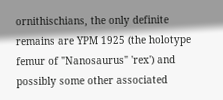ornithischians, the only definite remains are YPM 1925 (the holotype femur of "Nanosaurus" 'rex') and possibly some other associated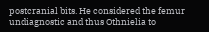postcranial bits. He considered the femur undiagnostic and thus Othnielia to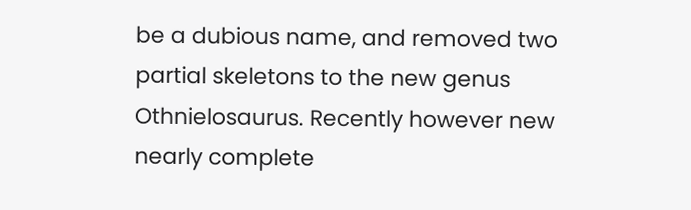be a dubious name, and removed two partial skeletons to the new genus Othnielosaurus. Recently however new nearly complete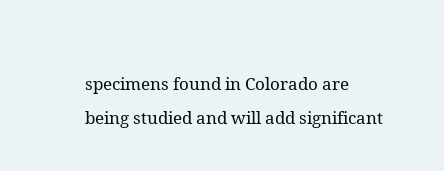specimens found in Colorado are being studied and will add significant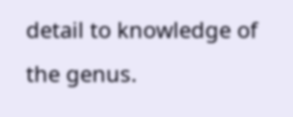detail to knowledge of the genus.